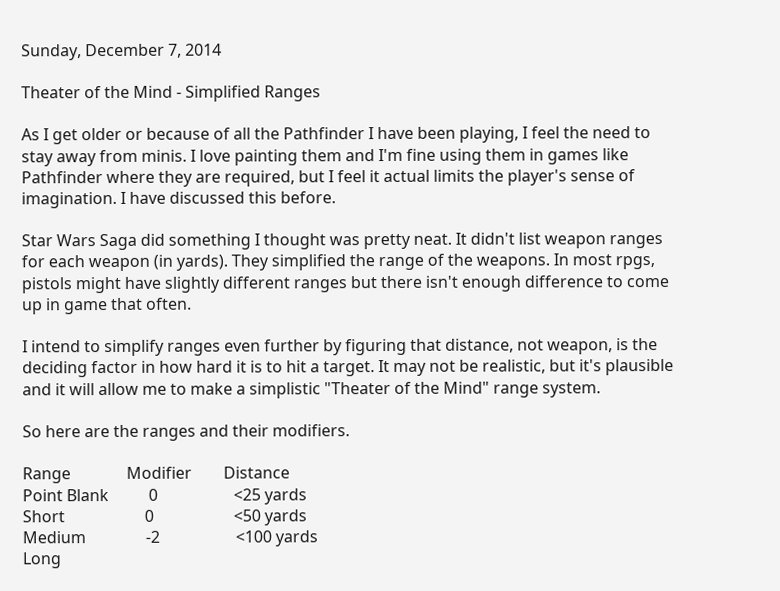Sunday, December 7, 2014

Theater of the Mind - Simplified Ranges

As I get older or because of all the Pathfinder I have been playing, I feel the need to stay away from minis. I love painting them and I'm fine using them in games like Pathfinder where they are required, but I feel it actual limits the player's sense of imagination. I have discussed this before.

Star Wars Saga did something I thought was pretty neat. It didn't list weapon ranges for each weapon (in yards). They simplified the range of the weapons. In most rpgs, pistols might have slightly different ranges but there isn't enough difference to come up in game that often.

I intend to simplify ranges even further by figuring that distance, not weapon, is the deciding factor in how hard it is to hit a target. It may not be realistic, but it's plausible and it will allow me to make a simplistic "Theater of the Mind" range system.

So here are the ranges and their modifiers.

Range              Modifier        Distance
Point Blank          0                   <25 yards
Short                    0                    <50 yards
Medium               -2                   <100 yards
Long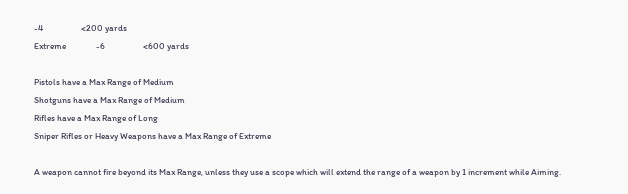-4                   <200 yards
Extreme               -6                   <600 yards

Pistols have a Max Range of Medium
Shotguns have a Max Range of Medium
Rifles have a Max Range of Long
Sniper Rifles or Heavy Weapons have a Max Range of Extreme

A weapon cannot fire beyond its Max Range, unless they use a scope which will extend the range of a weapon by 1 increment while Aiming.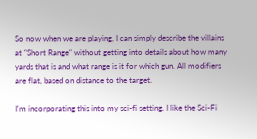So now when we are playing, I can simply describe the villains at "Short Range" without getting into details about how many yards that is and what range is it for which gun. All modifiers are flat, based on distance to the target.

I'm incorporating this into my sci-fi setting. I like the Sci-Fi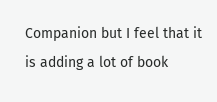Companion but I feel that it is adding a lot of book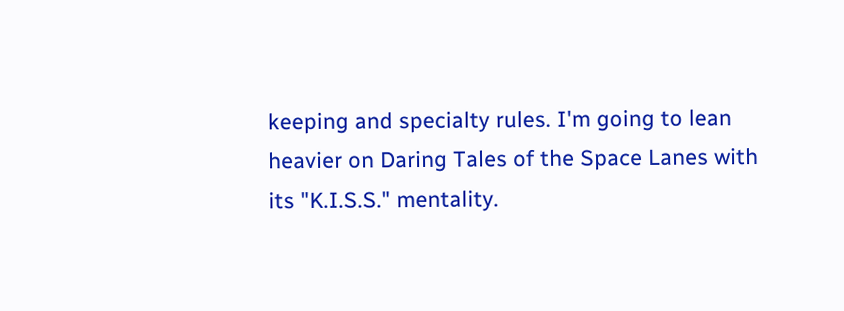keeping and specialty rules. I'm going to lean heavier on Daring Tales of the Space Lanes with its "K.I.S.S." mentality.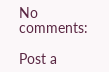No comments:

Post a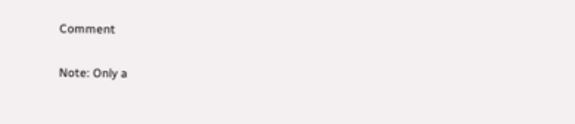Comment

Note: Only a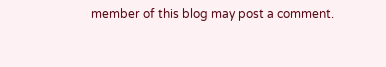member of this blog may post a comment.